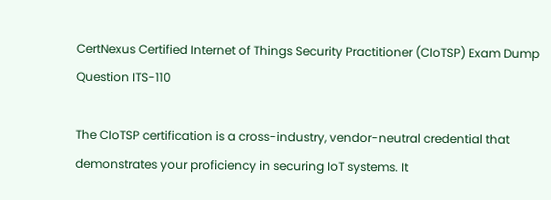CertNexus Certified Internet of Things Security Practitioner (CIoTSP) Exam Dump Question ITS-110

The CIoTSP certification is a cross-industry, vendor-neutral credential that demonstrates your proficiency in securing IoT systems. It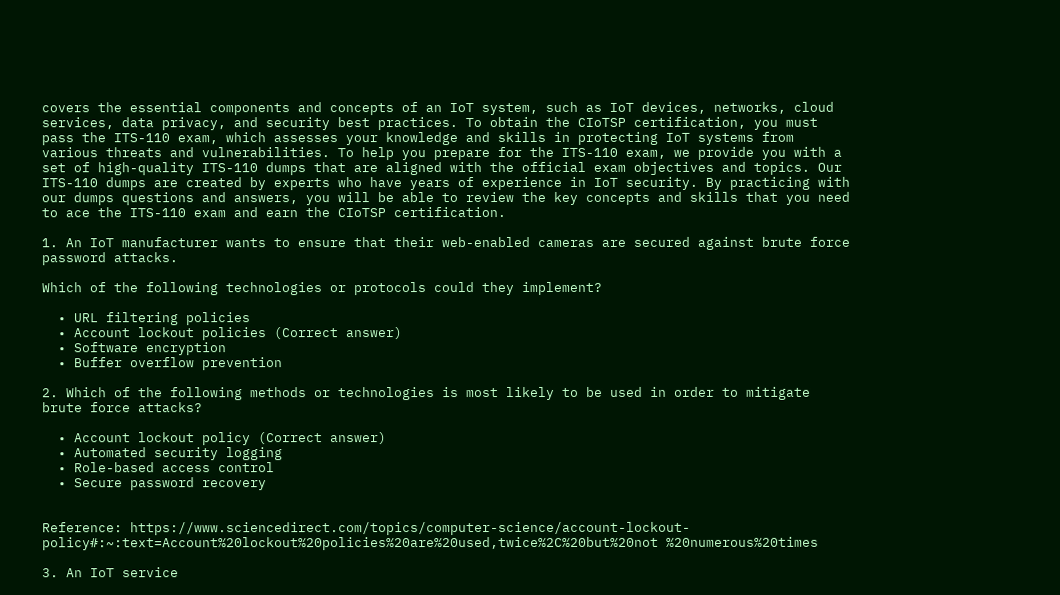covers the essential components and concepts of an IoT system, such as IoT devices, networks, cloud services, data privacy, and security best practices. To obtain the CIoTSP certification, you must pass the ITS-110 exam, which assesses your knowledge and skills in protecting IoT systems from various threats and vulnerabilities. To help you prepare for the ITS-110 exam, we provide you with a set of high-quality ITS-110 dumps that are aligned with the official exam objectives and topics. Our ITS-110 dumps are created by experts who have years of experience in IoT security. By practicing with our dumps questions and answers, you will be able to review the key concepts and skills that you need to ace the ITS-110 exam and earn the CIoTSP certification.

1. An IoT manufacturer wants to ensure that their web-enabled cameras are secured against brute force password attacks.

Which of the following technologies or protocols could they implement?

  • URL filtering policies
  • Account lockout policies (Correct answer)
  • Software encryption
  • Buffer overflow prevention

2. Which of the following methods or technologies is most likely to be used in order to mitigate brute force attacks?

  • Account lockout policy (Correct answer)
  • Automated security logging
  • Role-based access control
  • Secure password recovery


Reference: https://www.sciencedirect.com/topics/computer-science/account-lockout-policy#:~:text=Account%20lockout%20policies%20are%20used,twice%2C%20but%20not %20numerous%20times

3. An IoT service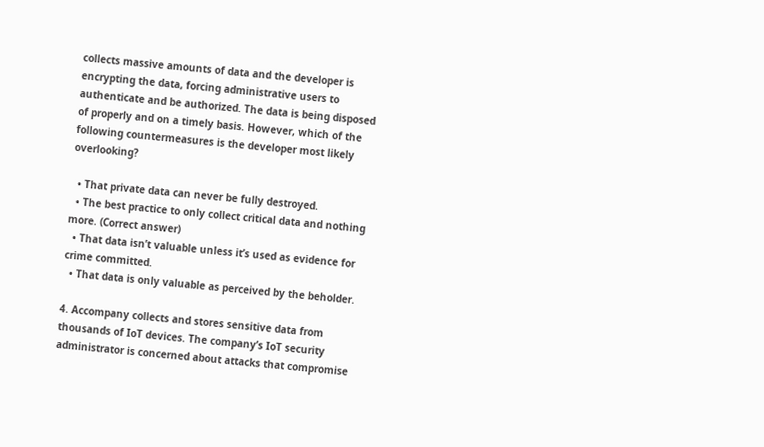collects massive amounts of data and the developer is encrypting the data, forcing administrative users to authenticate and be authorized. The data is being disposed of properly and on a timely basis. However, which of the following countermeasures is the developer most likely overlooking?

  • That private data can never be fully destroyed.
  • The best practice to only collect critical data and nothing more. (Correct answer)
  • That data isn’t valuable unless it’s used as evidence for crime committed.
  • That data is only valuable as perceived by the beholder.

4. Accompany collects and stores sensitive data from thousands of IoT devices. The company’s IoT security administrator is concerned about attacks that compromise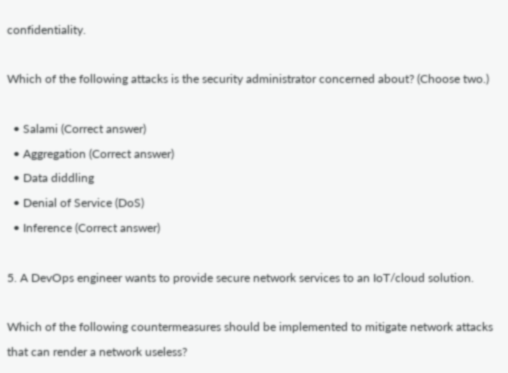confidentiality.

Which of the following attacks is the security administrator concerned about? (Choose two.)

  • Salami (Correct answer)
  • Aggregation (Correct answer)
  • Data diddling
  • Denial of Service (DoS)
  • Inference (Correct answer)

5. A DevOps engineer wants to provide secure network services to an IoT/cloud solution.

Which of the following countermeasures should be implemented to mitigate network attacks that can render a network useless?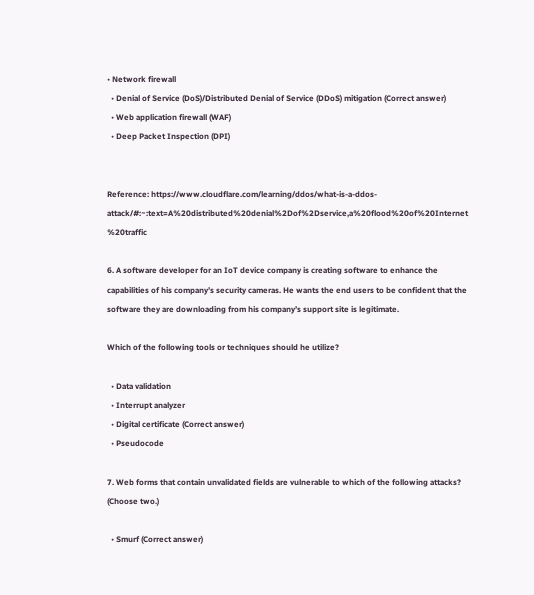• Network firewall
  • Denial of Service (DoS)/Distributed Denial of Service (DDoS) mitigation (Correct answer)
  • Web application firewall (WAF)
  • Deep Packet Inspection (DPI)


Reference: https://www.cloudflare.com/learning/ddos/what-is-a-ddos-attack/#:~:text=A%20distributed%20denial%2Dof%2Dservice,a%20flood%20of%20Internet %20traffic

6. A software developer for an IoT device company is creating software to enhance the capabilities of his company’s security cameras. He wants the end users to be confident that the software they are downloading from his company’s support site is legitimate.

Which of the following tools or techniques should he utilize?

  • Data validation
  • Interrupt analyzer
  • Digital certificate (Correct answer)
  • Pseudocode

7. Web forms that contain unvalidated fields are vulnerable to which of the following attacks? (Choose two.)

  • Smurf (Correct answer)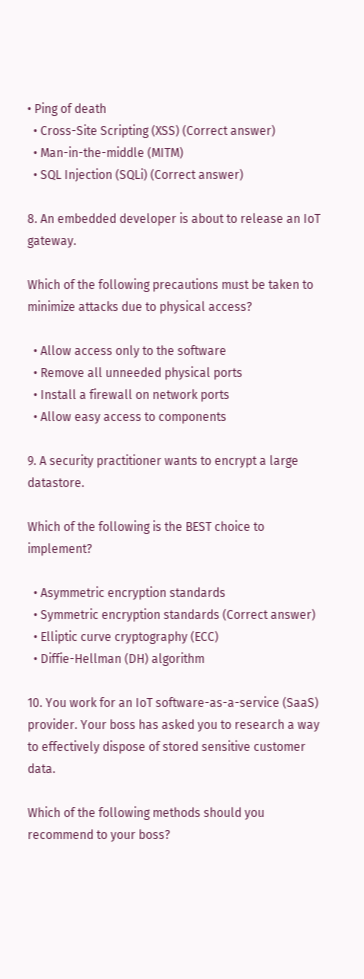• Ping of death
  • Cross-Site Scripting (XSS) (Correct answer)
  • Man-in-the-middle (MITM)
  • SQL Injection (SQLi) (Correct answer)

8. An embedded developer is about to release an IoT gateway.

Which of the following precautions must be taken to minimize attacks due to physical access?

  • Allow access only to the software
  • Remove all unneeded physical ports
  • Install a firewall on network ports
  • Allow easy access to components

9. A security practitioner wants to encrypt a large datastore.

Which of the following is the BEST choice to implement?

  • Asymmetric encryption standards
  • Symmetric encryption standards (Correct answer)
  • Elliptic curve cryptography (ECC)
  • Diffie-Hellman (DH) algorithm

10. You work for an IoT software-as-a-service (SaaS) provider. Your boss has asked you to research a way to effectively dispose of stored sensitive customer data.

Which of the following methods should you recommend to your boss?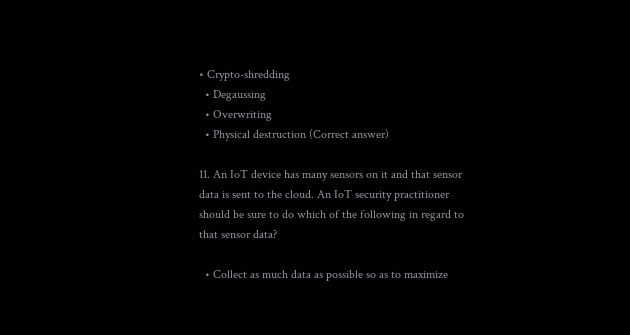• Crypto-shredding
  • Degaussing
  • Overwriting
  • Physical destruction (Correct answer)

11. An IoT device has many sensors on it and that sensor data is sent to the cloud. An IoT security practitioner should be sure to do which of the following in regard to that sensor data?

  • Collect as much data as possible so as to maximize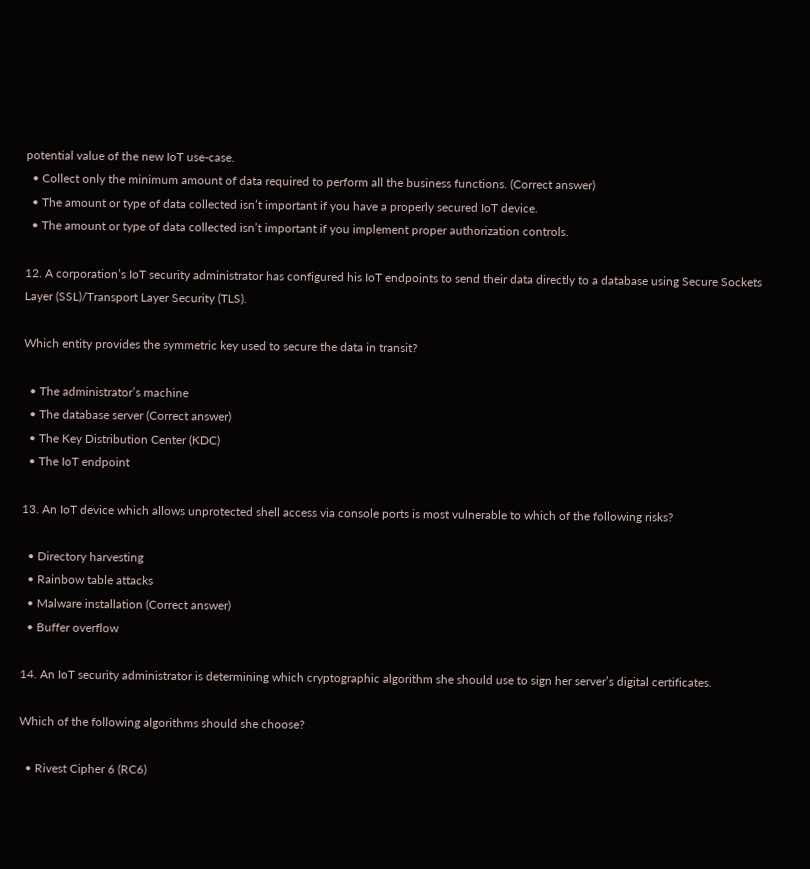potential value of the new IoT use-case.
  • Collect only the minimum amount of data required to perform all the business functions. (Correct answer)
  • The amount or type of data collected isn’t important if you have a properly secured IoT device.
  • The amount or type of data collected isn’t important if you implement proper authorization controls.

12. A corporation’s IoT security administrator has configured his IoT endpoints to send their data directly to a database using Secure Sockets Layer (SSL)/Transport Layer Security (TLS).

Which entity provides the symmetric key used to secure the data in transit?

  • The administrator’s machine
  • The database server (Correct answer)
  • The Key Distribution Center (KDC)
  • The IoT endpoint

13. An IoT device which allows unprotected shell access via console ports is most vulnerable to which of the following risks?

  • Directory harvesting
  • Rainbow table attacks
  • Malware installation (Correct answer)
  • Buffer overflow

14. An IoT security administrator is determining which cryptographic algorithm she should use to sign her server’s digital certificates.

Which of the following algorithms should she choose?

  • Rivest Cipher 6 (RC6)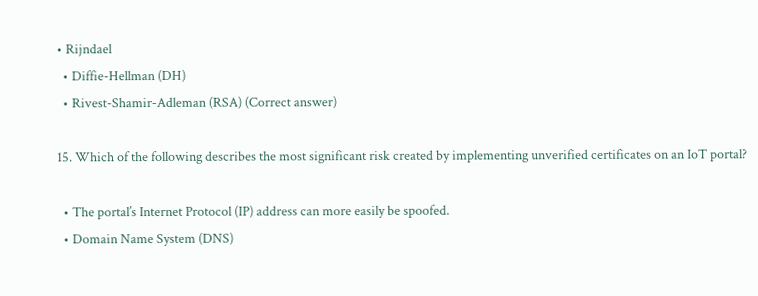• Rijndael
  • Diffie-Hellman (DH)
  • Rivest-Shamir-Adleman (RSA) (Correct answer)

15. Which of the following describes the most significant risk created by implementing unverified certificates on an IoT portal?

  • The portal’s Internet Protocol (IP) address can more easily be spoofed.
  • Domain Name System (DNS)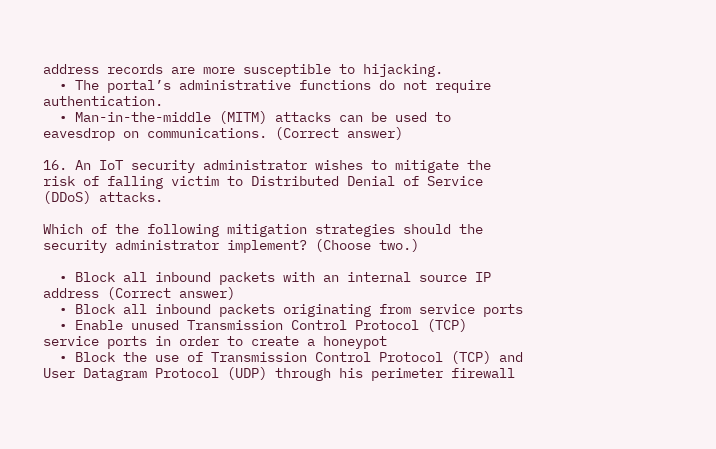address records are more susceptible to hijacking.
  • The portal’s administrative functions do not require authentication.
  • Man-in-the-middle (MITM) attacks can be used to eavesdrop on communications. (Correct answer)

16. An IoT security administrator wishes to mitigate the risk of falling victim to Distributed Denial of Service (DDoS) attacks.

Which of the following mitigation strategies should the security administrator implement? (Choose two.)

  • Block all inbound packets with an internal source IP address (Correct answer)
  • Block all inbound packets originating from service ports
  • Enable unused Transmission Control Protocol (TCP) service ports in order to create a honeypot
  • Block the use of Transmission Control Protocol (TCP) and User Datagram Protocol (UDP) through his perimeter firewall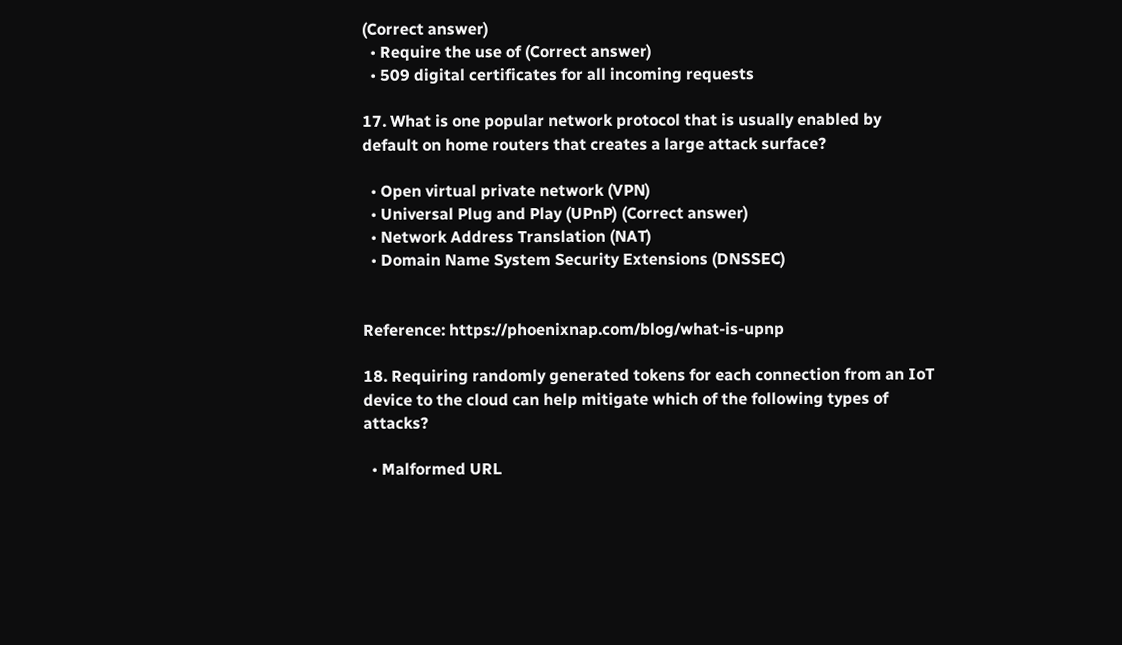(Correct answer)
  • Require the use of (Correct answer)
  • 509 digital certificates for all incoming requests

17. What is one popular network protocol that is usually enabled by default on home routers that creates a large attack surface?

  • Open virtual private network (VPN)
  • Universal Plug and Play (UPnP) (Correct answer)
  • Network Address Translation (NAT)
  • Domain Name System Security Extensions (DNSSEC)


Reference: https://phoenixnap.com/blog/what-is-upnp

18. Requiring randomly generated tokens for each connection from an IoT device to the cloud can help mitigate which of the following types of attacks?

  • Malformed URL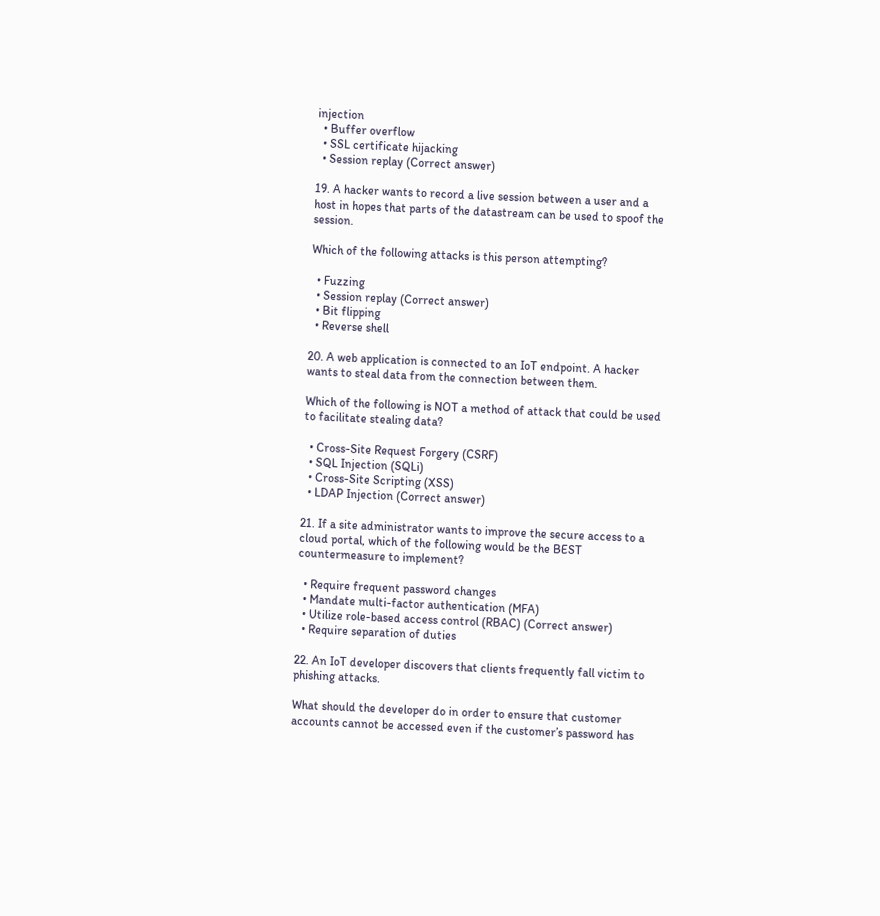injection
  • Buffer overflow
  • SSL certificate hijacking
  • Session replay (Correct answer)

19. A hacker wants to record a live session between a user and a host in hopes that parts of the datastream can be used to spoof the session.

Which of the following attacks is this person attempting?

  • Fuzzing
  • Session replay (Correct answer)
  • Bit flipping
  • Reverse shell

20. A web application is connected to an IoT endpoint. A hacker wants to steal data from the connection between them.

Which of the following is NOT a method of attack that could be used to facilitate stealing data?

  • Cross-Site Request Forgery (CSRF)
  • SQL Injection (SQLi)
  • Cross-Site Scripting (XSS)
  • LDAP Injection (Correct answer)

21. If a site administrator wants to improve the secure access to a cloud portal, which of the following would be the BEST countermeasure to implement?

  • Require frequent password changes
  • Mandate multi-factor authentication (MFA)
  • Utilize role-based access control (RBAC) (Correct answer)
  • Require separation of duties

22. An IoT developer discovers that clients frequently fall victim to phishing attacks.

What should the developer do in order to ensure that customer accounts cannot be accessed even if the customer’s password has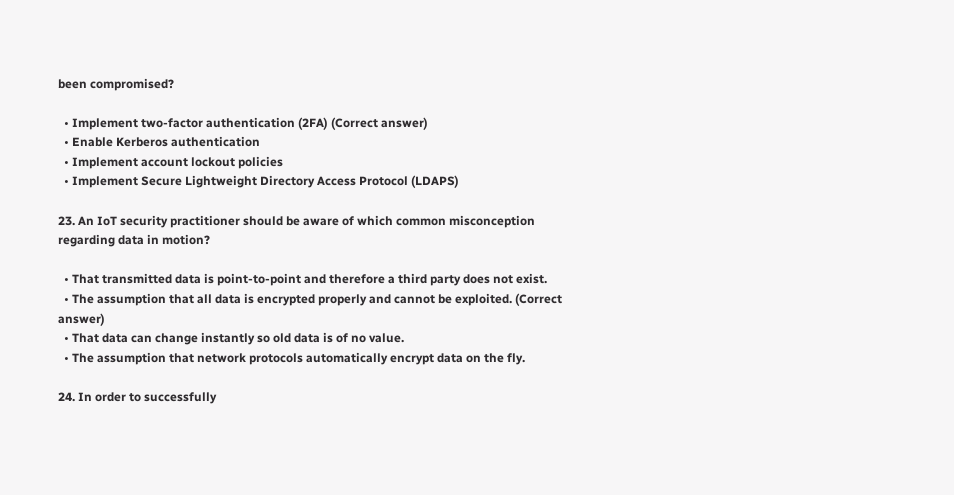been compromised?

  • Implement two-factor authentication (2FA) (Correct answer)
  • Enable Kerberos authentication
  • Implement account lockout policies
  • Implement Secure Lightweight Directory Access Protocol (LDAPS)

23. An IoT security practitioner should be aware of which common misconception regarding data in motion?

  • That transmitted data is point-to-point and therefore a third party does not exist.
  • The assumption that all data is encrypted properly and cannot be exploited. (Correct answer)
  • That data can change instantly so old data is of no value.
  • The assumption that network protocols automatically encrypt data on the fly.

24. In order to successfully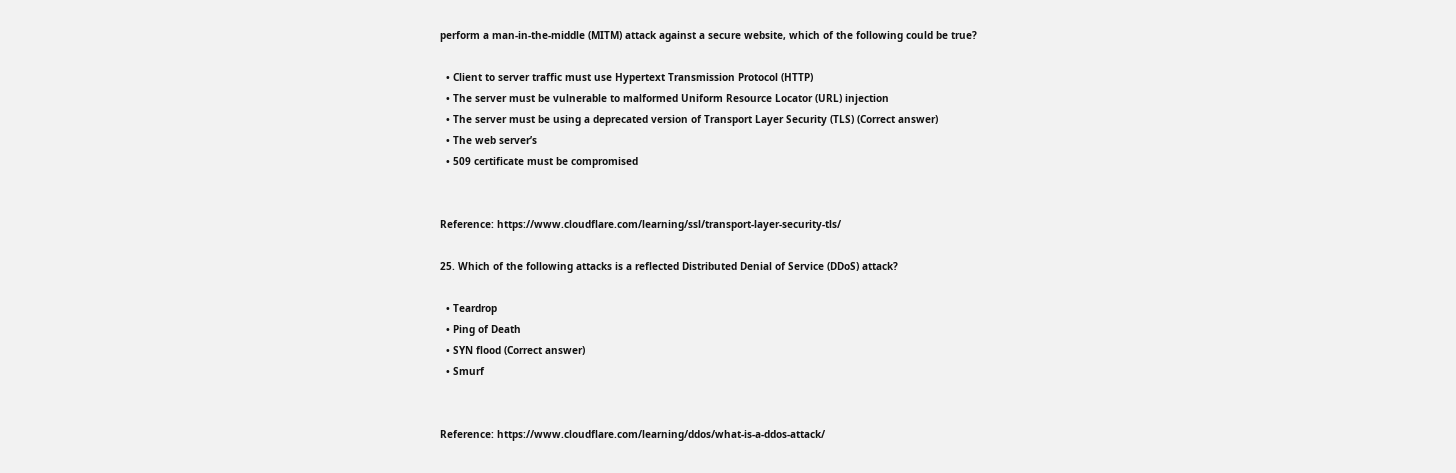perform a man-in-the-middle (MITM) attack against a secure website, which of the following could be true?

  • Client to server traffic must use Hypertext Transmission Protocol (HTTP)
  • The server must be vulnerable to malformed Uniform Resource Locator (URL) injection
  • The server must be using a deprecated version of Transport Layer Security (TLS) (Correct answer)
  • The web server’s
  • 509 certificate must be compromised


Reference: https://www.cloudflare.com/learning/ssl/transport-layer-security-tls/

25. Which of the following attacks is a reflected Distributed Denial of Service (DDoS) attack?

  • Teardrop
  • Ping of Death
  • SYN flood (Correct answer)
  • Smurf


Reference: https://www.cloudflare.com/learning/ddos/what-is-a-ddos-attack/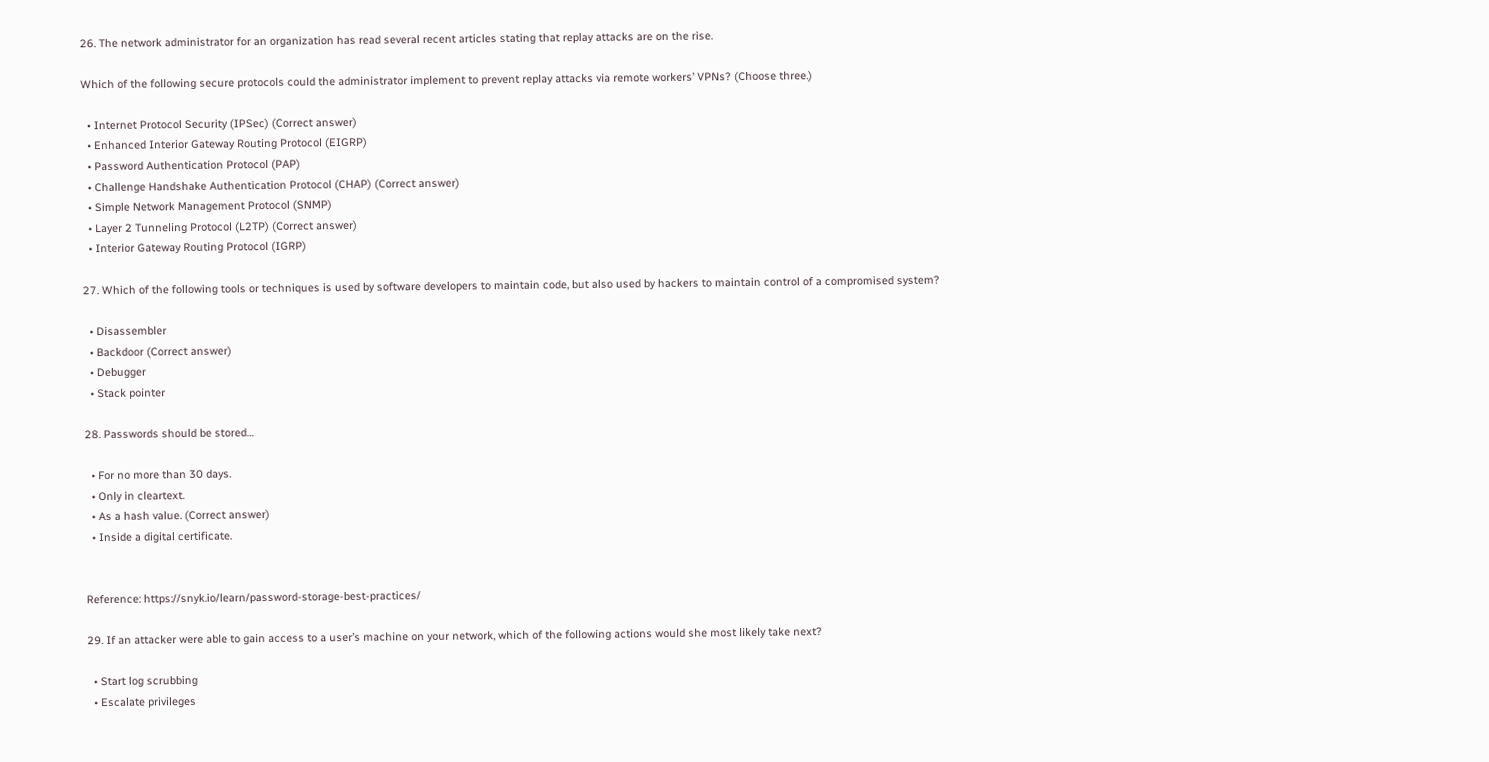26. The network administrator for an organization has read several recent articles stating that replay attacks are on the rise.

Which of the following secure protocols could the administrator implement to prevent replay attacks via remote workers’ VPNs? (Choose three.)

  • Internet Protocol Security (IPSec) (Correct answer)
  • Enhanced Interior Gateway Routing Protocol (EIGRP)
  • Password Authentication Protocol (PAP)
  • Challenge Handshake Authentication Protocol (CHAP) (Correct answer)
  • Simple Network Management Protocol (SNMP)
  • Layer 2 Tunneling Protocol (L2TP) (Correct answer)
  • Interior Gateway Routing Protocol (IGRP)

27. Which of the following tools or techniques is used by software developers to maintain code, but also used by hackers to maintain control of a compromised system?

  • Disassembler
  • Backdoor (Correct answer)
  • Debugger
  • Stack pointer

28. Passwords should be stored…

  • For no more than 30 days.
  • Only in cleartext.
  • As a hash value. (Correct answer)
  • Inside a digital certificate.


Reference: https://snyk.io/learn/password-storage-best-practices/

29. If an attacker were able to gain access to a user’s machine on your network, which of the following actions would she most likely take next?

  • Start log scrubbing
  • Escalate privileges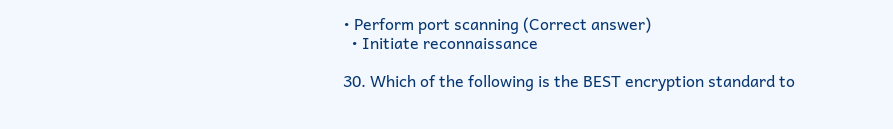• Perform port scanning (Correct answer)
  • Initiate reconnaissance

30. Which of the following is the BEST encryption standard to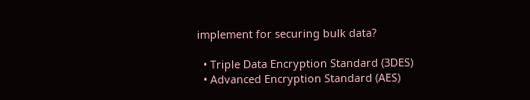implement for securing bulk data?

  • Triple Data Encryption Standard (3DES)
  • Advanced Encryption Standard (AES)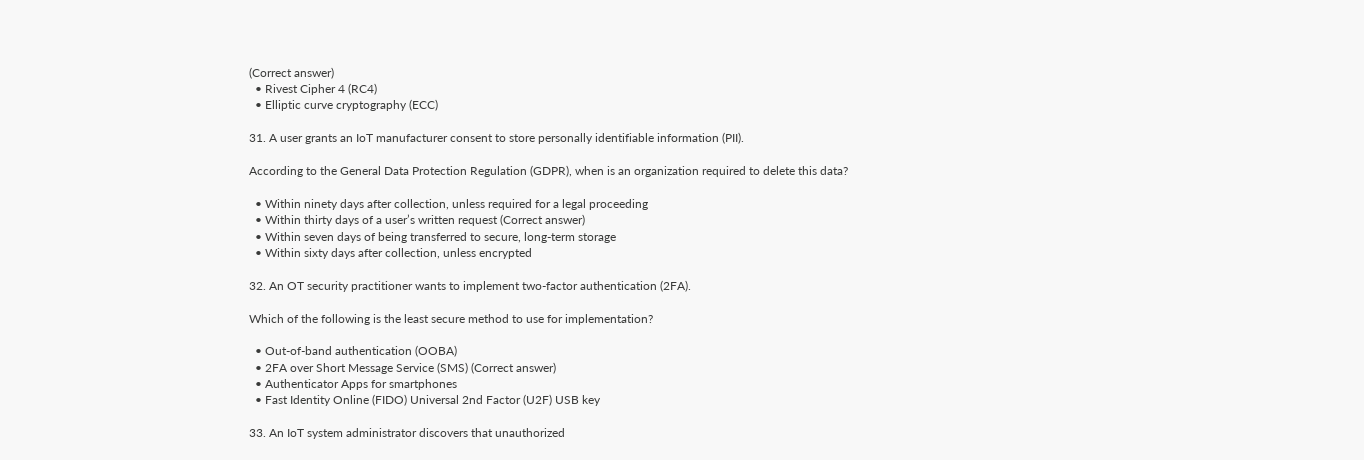(Correct answer)
  • Rivest Cipher 4 (RC4)
  • Elliptic curve cryptography (ECC)

31. A user grants an IoT manufacturer consent to store personally identifiable information (PII).

According to the General Data Protection Regulation (GDPR), when is an organization required to delete this data?

  • Within ninety days after collection, unless required for a legal proceeding
  • Within thirty days of a user’s written request (Correct answer)
  • Within seven days of being transferred to secure, long-term storage
  • Within sixty days after collection, unless encrypted

32. An OT security practitioner wants to implement two-factor authentication (2FA).

Which of the following is the least secure method to use for implementation?

  • Out-of-band authentication (OOBA)
  • 2FA over Short Message Service (SMS) (Correct answer)
  • Authenticator Apps for smartphones
  • Fast Identity Online (FIDO) Universal 2nd Factor (U2F) USB key

33. An IoT system administrator discovers that unauthorized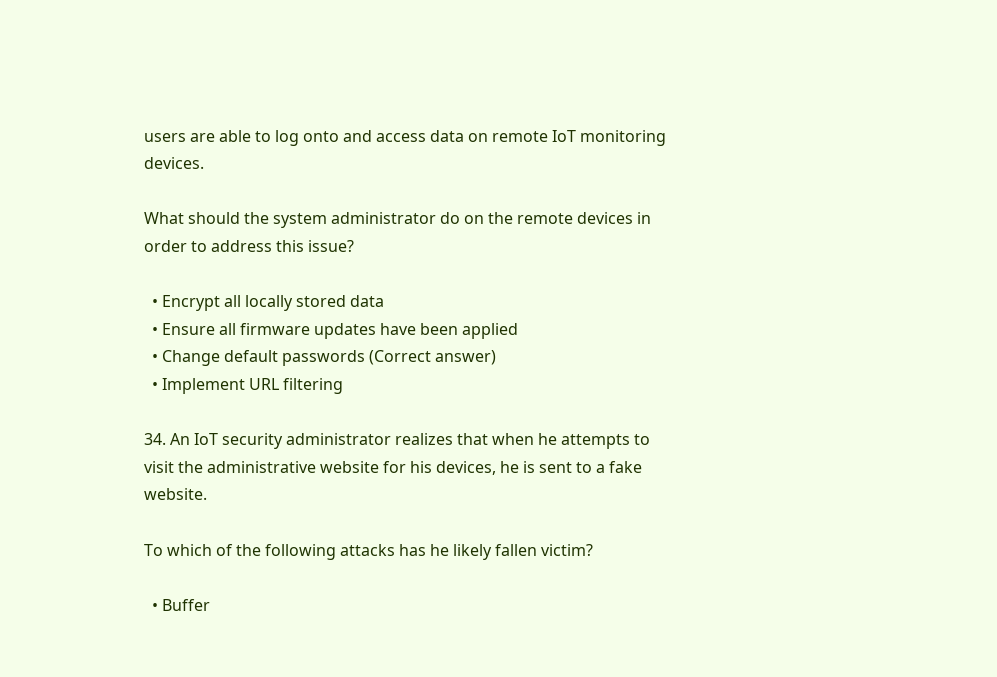users are able to log onto and access data on remote IoT monitoring devices.

What should the system administrator do on the remote devices in order to address this issue?

  • Encrypt all locally stored data
  • Ensure all firmware updates have been applied
  • Change default passwords (Correct answer)
  • Implement URL filtering

34. An IoT security administrator realizes that when he attempts to visit the administrative website for his devices, he is sent to a fake website.

To which of the following attacks has he likely fallen victim?

  • Buffer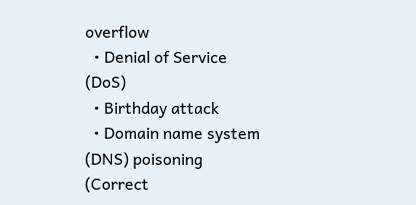overflow
  • Denial of Service (DoS)
  • Birthday attack
  • Domain name system (DNS) poisoning (Correct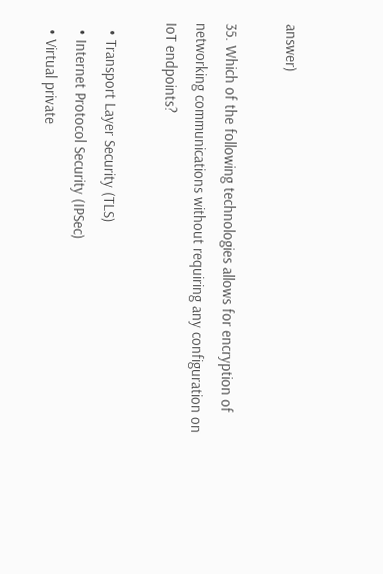answer)

35. Which of the following technologies allows for encryption of networking communications without requiring any configuration on IoT endpoints?

  • Transport Layer Security (TLS)
  • Internet Protocol Security (IPSec)
  • Virtual private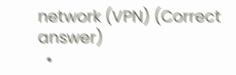network (VPN) (Correct answer)
  •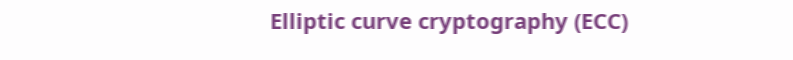Elliptic curve cryptography (ECC)